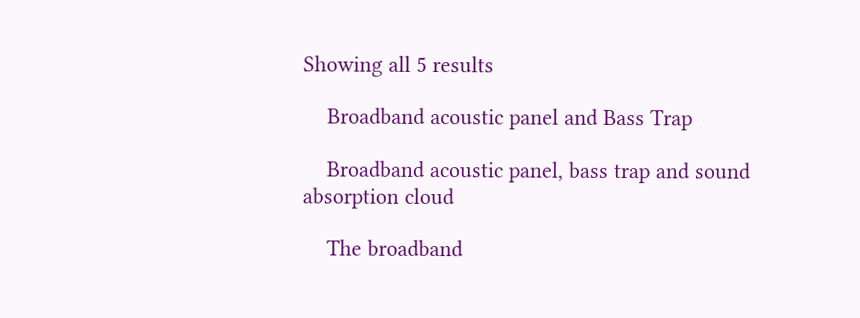Showing all 5 results

    Broadband acoustic panel and Bass Trap

    Broadband acoustic panel, bass trap and sound absorption cloud

    The broadband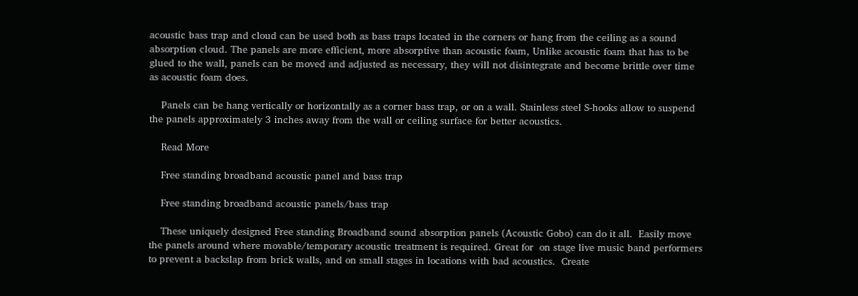acoustic bass trap and cloud can be used both as bass traps located in the corners or hang from the ceiling as a sound absorption cloud. The panels are more efficient, more absorptive than acoustic foam, Unlike acoustic foam that has to be glued to the wall, panels can be moved and adjusted as necessary, they will not disintegrate and become brittle over time as acoustic foam does.

    Panels can be hang vertically or horizontally as a corner bass trap, or on a wall. Stainless steel S-hooks allow to suspend the panels approximately 3 inches away from the wall or ceiling surface for better acoustics.

    Read More

    Free standing broadband acoustic panel and bass trap

    Free standing broadband acoustic panels/bass trap

    These uniquely designed Free standing Broadband sound absorption panels (Acoustic Gobo) can do it all.  Easily move the panels around where movable/temporary acoustic treatment is required. Great for  on stage live music band performers to prevent a backslap from brick walls, and on small stages in locations with bad acoustics.  Create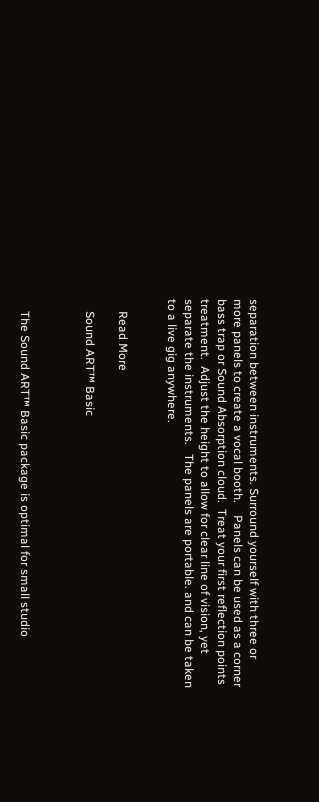separation between instruments. Surround yourself with three or more panels to create a vocal booth.    Panels can be used as a corner bass trap or Sound Absorption cloud.  Treat your first reflection points treatment.  Adjust the height to allow for clear line of vision, yet separate the instruments.   The panels are portable. and can be taken to a live gig anywhere.


    Read More

    Sound ART™ Basic



    The Sound ART™ Basic package is optimal for small studio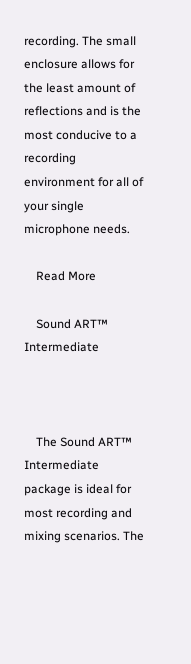recording. The small enclosure allows for the least amount of reflections and is the most conducive to a recording environment for all of your single microphone needs.

    Read More

    Sound ART™ Intermediate



    The Sound ART™ Intermediate package is ideal for most recording and mixing scenarios. The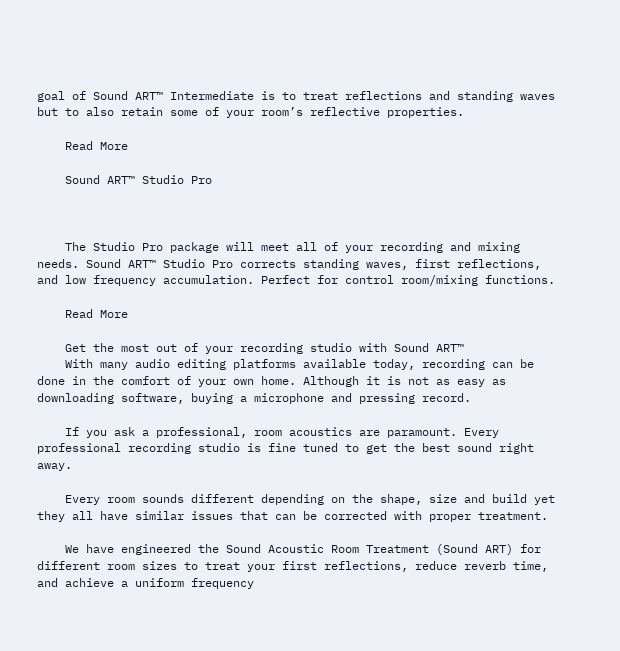goal of Sound ART™ Intermediate is to treat reflections and standing waves but to also retain some of your room’s reflective properties.

    Read More

    Sound ART™ Studio Pro



    The Studio Pro package will meet all of your recording and mixing needs. Sound ART™ Studio Pro corrects standing waves, first reflections, and low frequency accumulation. Perfect for control room/mixing functions.

    Read More

    Get the most out of your recording studio with Sound ART™
    With many audio editing platforms available today, recording can be done in the comfort of your own home. Although it is not as easy as downloading software, buying a microphone and pressing record.

    If you ask a professional, room acoustics are paramount. Every professional recording studio is fine tuned to get the best sound right away.

    Every room sounds different depending on the shape, size and build yet they all have similar issues that can be corrected with proper treatment.

    We have engineered the Sound Acoustic Room Treatment (Sound ART) for different room sizes to treat your first reflections, reduce reverb time, and achieve a uniform frequency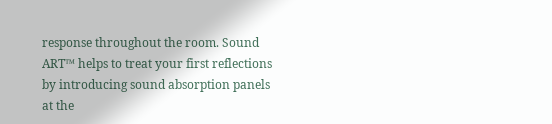response throughout the room. Sound ART™ helps to treat your first reflections by introducing sound absorption panels at the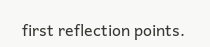first reflection points.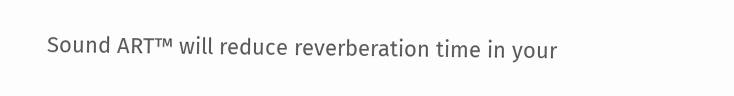Sound ART™ will reduce reverberation time in your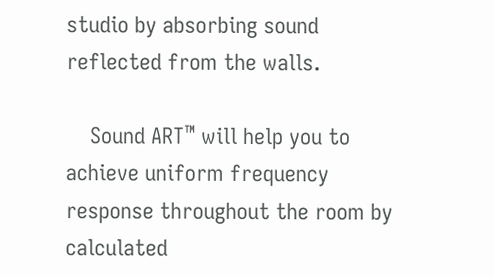studio by absorbing sound reflected from the walls.

    Sound ART™ will help you to achieve uniform frequency response throughout the room by calculated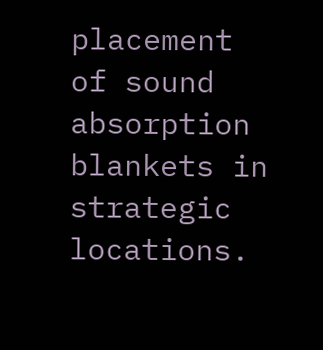placement of sound absorption blankets in strategic locations.